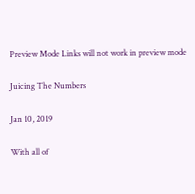Preview Mode Links will not work in preview mode

Juicing The Numbers

Jan 10, 2019

With all of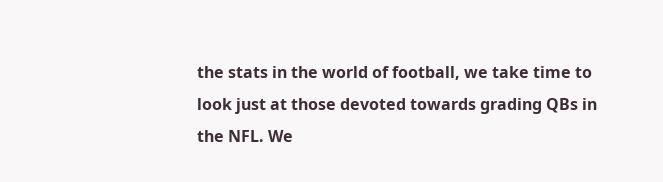the stats in the world of football, we take time to look just at those devoted towards grading QBs in the NFL. We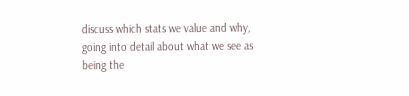discuss which stats we value and why, going into detail about what we see as being the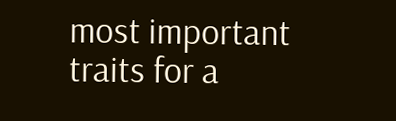most important traits for a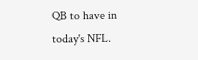QB to have in today's NFL.